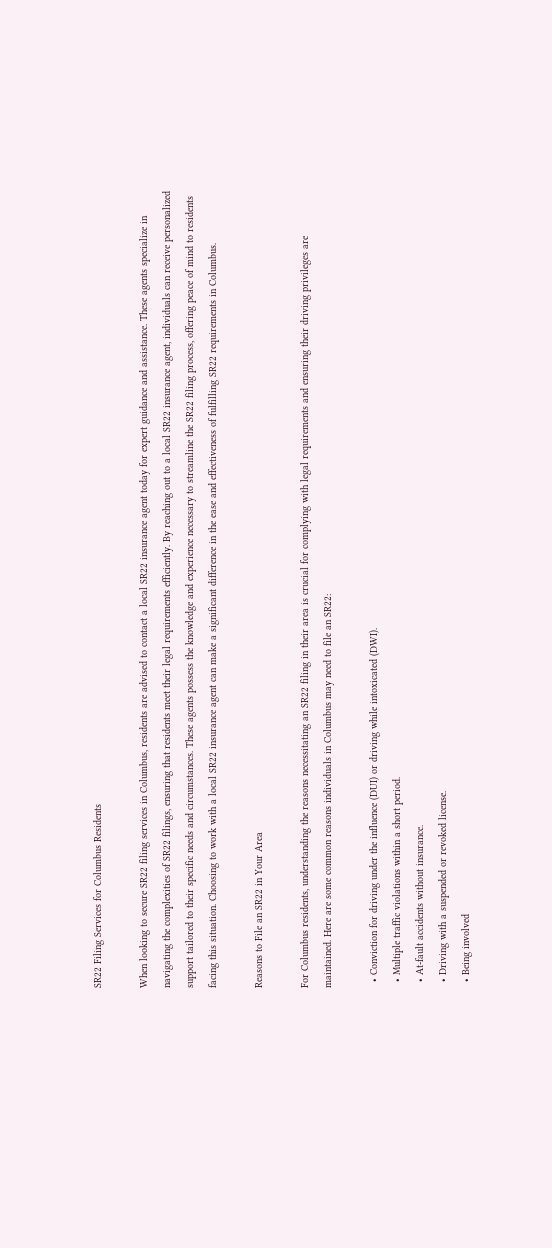SR22 Filing Services for Columbus Residents

When looking to secure SR22 filing services in Columbus, residents are advised to contact a local SR22 insurance agent today for expert guidance and assistance. These agents specialize in navigating the complexities of SR22 filings, ensuring that residents meet their legal requirements efficiently. By reaching out to a local SR22 insurance agent, individuals can receive personalized support tailored to their specific needs and circumstances. These agents possess the knowledge and experience necessary to streamline the SR22 filing process, offering peace of mind to residents facing this situation. Choosing to work with a local SR22 insurance agent can make a significant difference in the ease and effectiveness of fulfilling SR22 requirements in Columbus.

Reasons to File an SR22 in Your Area

For Columbus residents, understanding the reasons necessitating an SR22 filing in their area is crucial for complying with legal requirements and ensuring their driving privileges are maintained. Here are some common reasons individuals in Columbus may need to file an SR22:

  • Conviction for driving under the influence (DUI) or driving while intoxicated (DWI).
  • Multiple traffic violations within a short period.
  • At-fault accidents without insurance.
  • Driving with a suspended or revoked license.
  • Being involved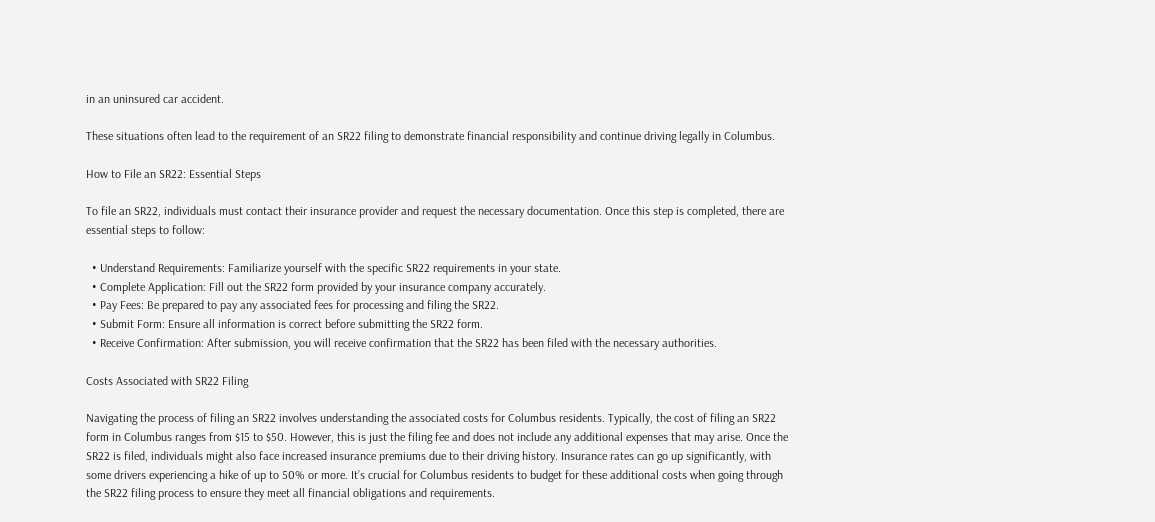in an uninsured car accident.

These situations often lead to the requirement of an SR22 filing to demonstrate financial responsibility and continue driving legally in Columbus.

How to File an SR22: Essential Steps

To file an SR22, individuals must contact their insurance provider and request the necessary documentation. Once this step is completed, there are essential steps to follow:

  • Understand Requirements: Familiarize yourself with the specific SR22 requirements in your state.
  • Complete Application: Fill out the SR22 form provided by your insurance company accurately.
  • Pay Fees: Be prepared to pay any associated fees for processing and filing the SR22.
  • Submit Form: Ensure all information is correct before submitting the SR22 form.
  • Receive Confirmation: After submission, you will receive confirmation that the SR22 has been filed with the necessary authorities.

Costs Associated with SR22 Filing

Navigating the process of filing an SR22 involves understanding the associated costs for Columbus residents. Typically, the cost of filing an SR22 form in Columbus ranges from $15 to $50. However, this is just the filing fee and does not include any additional expenses that may arise. Once the SR22 is filed, individuals might also face increased insurance premiums due to their driving history. Insurance rates can go up significantly, with some drivers experiencing a hike of up to 50% or more. It’s crucial for Columbus residents to budget for these additional costs when going through the SR22 filing process to ensure they meet all financial obligations and requirements.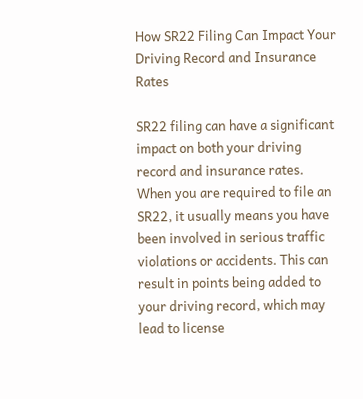How SR22 Filing Can Impact Your Driving Record and Insurance Rates

SR22 filing can have a significant impact on both your driving record and insurance rates. When you are required to file an SR22, it usually means you have been involved in serious traffic violations or accidents. This can result in points being added to your driving record, which may lead to license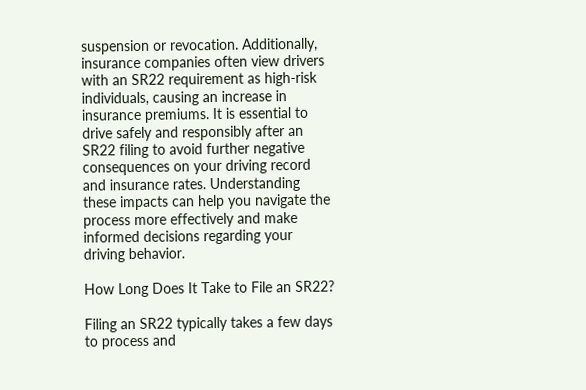suspension or revocation. Additionally, insurance companies often view drivers with an SR22 requirement as high-risk individuals, causing an increase in insurance premiums. It is essential to drive safely and responsibly after an SR22 filing to avoid further negative consequences on your driving record and insurance rates. Understanding these impacts can help you navigate the process more effectively and make informed decisions regarding your driving behavior.

How Long Does It Take to File an SR22?

Filing an SR22 typically takes a few days to process and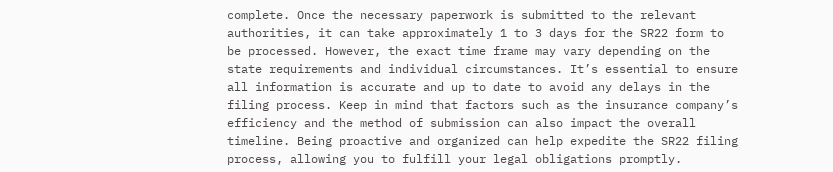complete. Once the necessary paperwork is submitted to the relevant authorities, it can take approximately 1 to 3 days for the SR22 form to be processed. However, the exact time frame may vary depending on the state requirements and individual circumstances. It’s essential to ensure all information is accurate and up to date to avoid any delays in the filing process. Keep in mind that factors such as the insurance company’s efficiency and the method of submission can also impact the overall timeline. Being proactive and organized can help expedite the SR22 filing process, allowing you to fulfill your legal obligations promptly.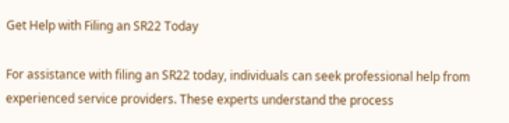Get Help with Filing an SR22 Today

For assistance with filing an SR22 today, individuals can seek professional help from experienced service providers. These experts understand the process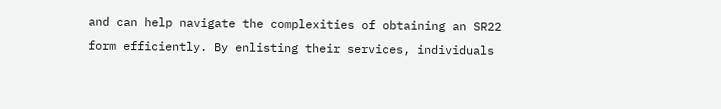and can help navigate the complexities of obtaining an SR22 form efficiently. By enlisting their services, individuals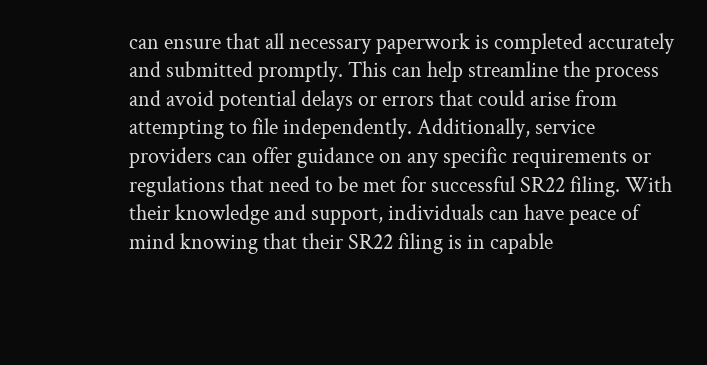can ensure that all necessary paperwork is completed accurately and submitted promptly. This can help streamline the process and avoid potential delays or errors that could arise from attempting to file independently. Additionally, service providers can offer guidance on any specific requirements or regulations that need to be met for successful SR22 filing. With their knowledge and support, individuals can have peace of mind knowing that their SR22 filing is in capable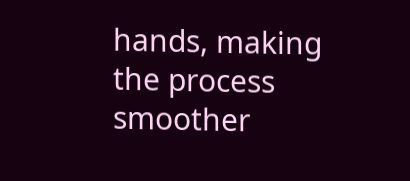hands, making the process smoother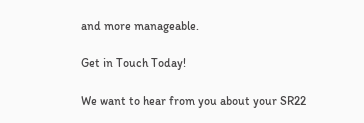and more manageable.

Get in Touch Today!

We want to hear from you about your SR22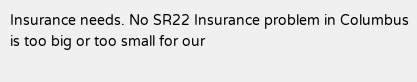Insurance needs. No SR22 Insurance problem in Columbus is too big or too small for our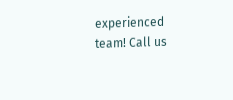experienced team! Call us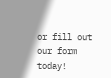or fill out our form today!